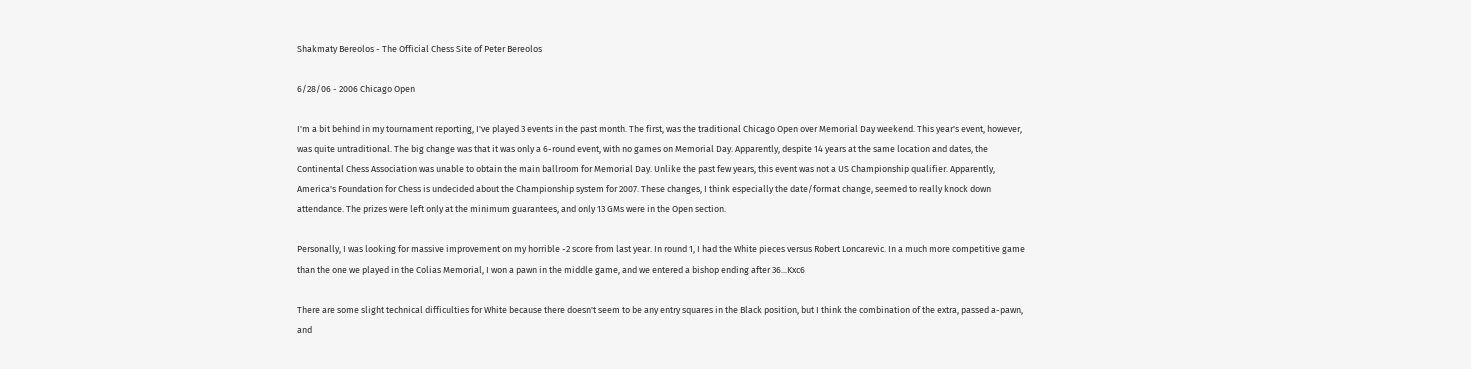Shakmaty Bereolos - The Official Chess Site of Peter Bereolos

6/28/06 - 2006 Chicago Open

I'm a bit behind in my tournament reporting, I've played 3 events in the past month. The first, was the traditional Chicago Open over Memorial Day weekend. This year's event, however, was quite untraditional. The big change was that it was only a 6-round event, with no games on Memorial Day. Apparently, despite 14 years at the same location and dates, the Continental Chess Association was unable to obtain the main ballroom for Memorial Day. Unlike the past few years, this event was not a US Championship qualifier. Apparently, America's Foundation for Chess is undecided about the Championship system for 2007. These changes, I think especially the date/format change, seemed to really knock down attendance. The prizes were left only at the minimum guarantees, and only 13 GMs were in the Open section.

Personally, I was looking for massive improvement on my horrible -2 score from last year. In round 1, I had the White pieces versus Robert Loncarevic. In a much more competitive game than the one we played in the Colias Memorial, I won a pawn in the middle game, and we entered a bishop ending after 36...Kxc6

There are some slight technical difficulties for White because there doesn't seem to be any entry squares in the Black position, but I think the combination of the extra, passed a-pawn, and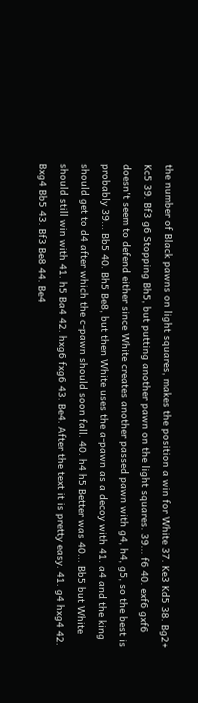the number of Black pawns on light squares, makes the position a win for White 37. Ke3 Kd5 38. Bg2+ Kc5 39. Bf3 g6 Stopping Bh5, but putting another pawn on the light squares. 39... f6 40. exf6 gxf6 doesn't seem to defend either since White creates another passed pawn with g4, h4, g5, so the best is probably 39... Bb5 40. Bh5 Be8, but then White uses the a-pawn as a decoy with 41. a4 and the king should get to d4 after which the c-pawn should soon fall. 40. h4 h5 Better was 40... Bb5 but White should still win with 41. h5 Ba4 42. hxg6 fxg6 43. Be4. After the text it is pretty easy. 41. g4 hxg4 42. Bxg4 Bb5 43. Bf3 Be8 44. Be4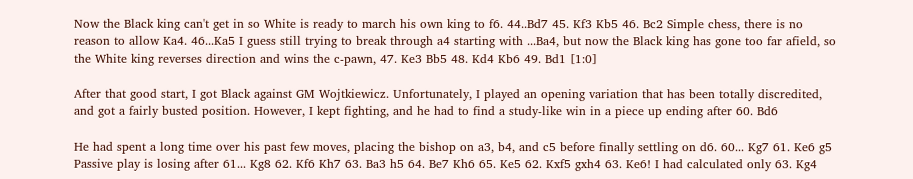Now the Black king can't get in so White is ready to march his own king to f6. 44..Bd7 45. Kf3 Kb5 46. Bc2 Simple chess, there is no reason to allow Ka4. 46...Ka5 I guess still trying to break through a4 starting with ...Ba4, but now the Black king has gone too far afield, so the White king reverses direction and wins the c-pawn, 47. Ke3 Bb5 48. Kd4 Kb6 49. Bd1 [1:0]

After that good start, I got Black against GM Wojtkiewicz. Unfortunately, I played an opening variation that has been totally discredited, and got a fairly busted position. However, I kept fighting, and he had to find a study-like win in a piece up ending after 60. Bd6

He had spent a long time over his past few moves, placing the bishop on a3, b4, and c5 before finally settling on d6. 60... Kg7 61. Ke6 g5 Passive play is losing after 61... Kg8 62. Kf6 Kh7 63. Ba3 h5 64. Be7 Kh6 65. Ke5 62. Kxf5 gxh4 63. Ke6! I had calculated only 63. Kg4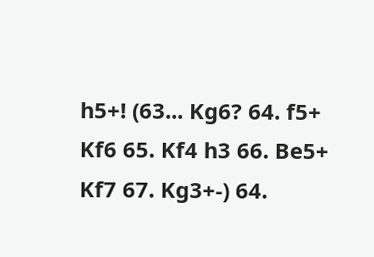h5+! (63... Kg6? 64. f5+ Kf6 65. Kf4 h3 66. Be5+ Kf7 67. Kg3+-) 64.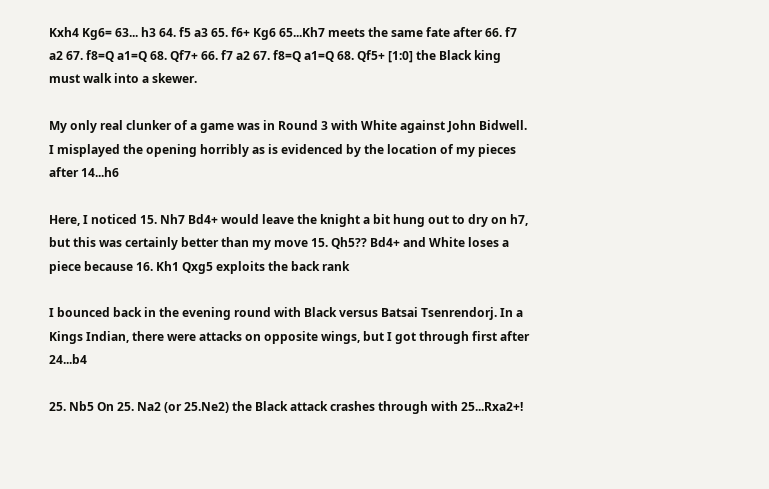Kxh4 Kg6= 63... h3 64. f5 a3 65. f6+ Kg6 65...Kh7 meets the same fate after 66. f7 a2 67. f8=Q a1=Q 68. Qf7+ 66. f7 a2 67. f8=Q a1=Q 68. Qf5+ [1:0] the Black king must walk into a skewer.

My only real clunker of a game was in Round 3 with White against John Bidwell. I misplayed the opening horribly as is evidenced by the location of my pieces after 14...h6

Here, I noticed 15. Nh7 Bd4+ would leave the knight a bit hung out to dry on h7, but this was certainly better than my move 15. Qh5?? Bd4+ and White loses a piece because 16. Kh1 Qxg5 exploits the back rank

I bounced back in the evening round with Black versus Batsai Tsenrendorj. In a Kings Indian, there were attacks on opposite wings, but I got through first after 24...b4

25. Nb5 On 25. Na2 (or 25.Ne2) the Black attack crashes through with 25...Rxa2+!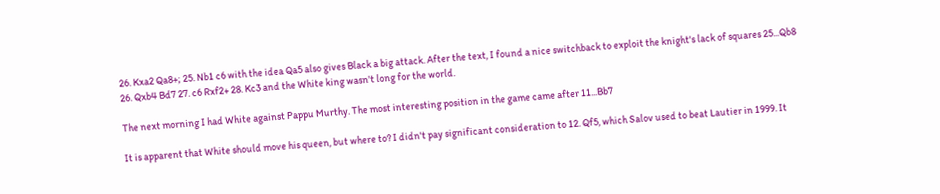26. Kxa2 Qa8+; 25. Nb1 c6 with the idea Qa5 also gives Black a big attack. After the text, I found a nice switchback to exploit the knight's lack of squares 25...Qb8 26. Qxb4 Bd7 27. c6 Rxf2+ 28. Kc3 and the White king wasn't long for the world.

The next morning I had White against Pappu Murthy. The most interesting position in the game came after 11...Bb7

It is apparent that White should move his queen, but where to? I didn't pay significant consideration to 12. Qf5, which Salov used to beat Lautier in 1999. It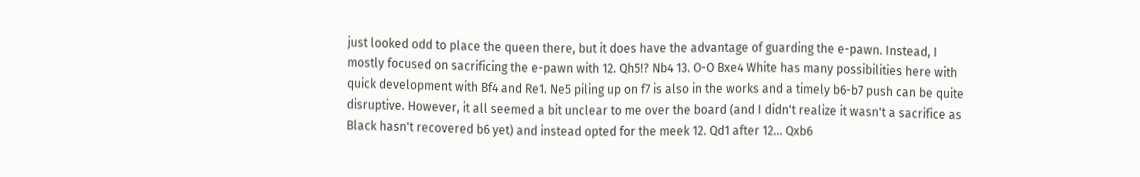just looked odd to place the queen there, but it does have the advantage of guarding the e-pawn. Instead, I mostly focused on sacrificing the e-pawn with 12. Qh5!? Nb4 13. O-O Bxe4 White has many possibilities here with quick development with Bf4 and Re1. Ne5 piling up on f7 is also in the works and a timely b6-b7 push can be quite disruptive. However, it all seemed a bit unclear to me over the board (and I didn't realize it wasn't a sacrifice as Black hasn't recovered b6 yet) and instead opted for the meek 12. Qd1 after 12... Qxb6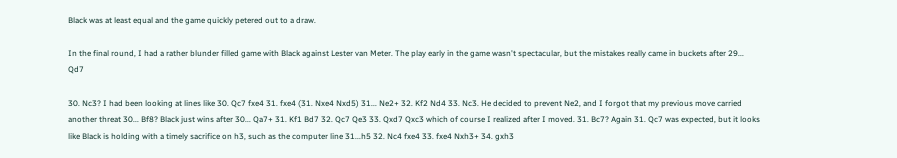Black was at least equal and the game quickly petered out to a draw.

In the final round, I had a rather blunder filled game with Black against Lester van Meter. The play early in the game wasn't spectacular, but the mistakes really came in buckets after 29... Qd7

30. Nc3? I had been looking at lines like 30. Qc7 fxe4 31. fxe4 (31. Nxe4 Nxd5) 31... Ne2+ 32. Kf2 Nd4 33. Nc3. He decided to prevent Ne2, and I forgot that my previous move carried another threat 30... Bf8? Black just wins after 30... Qa7+ 31. Kf1 Bd7 32. Qc7 Qe3 33. Qxd7 Qxc3 which of course I realized after I moved. 31. Bc7? Again 31. Qc7 was expected, but it looks like Black is holding with a timely sacrifice on h3, such as the computer line 31...h5 32. Nc4 fxe4 33. fxe4 Nxh3+ 34. gxh3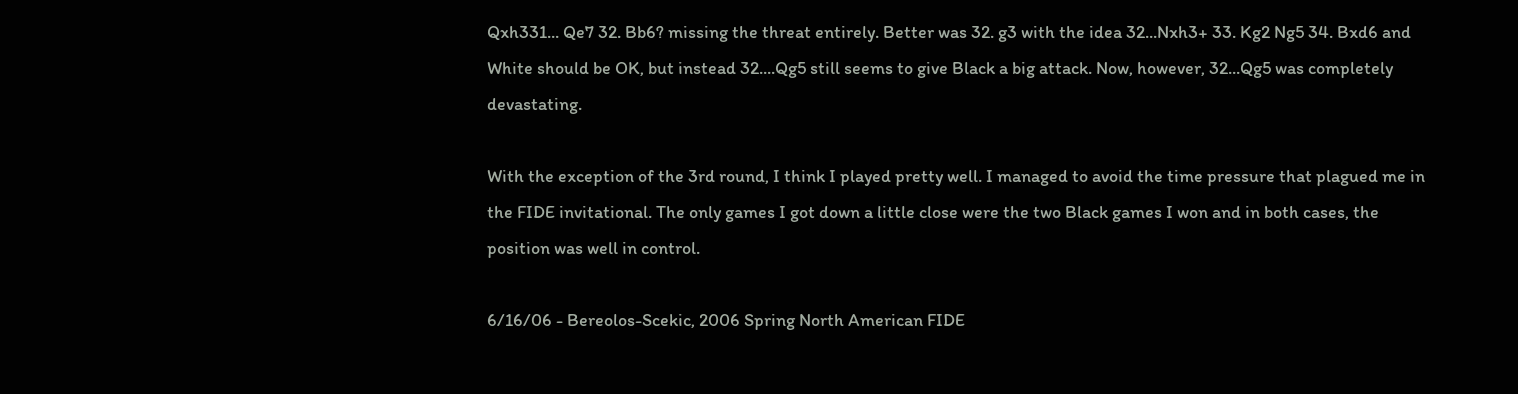Qxh331... Qe7 32. Bb6? missing the threat entirely. Better was 32. g3 with the idea 32...Nxh3+ 33. Kg2 Ng5 34. Bxd6 and White should be OK, but instead 32....Qg5 still seems to give Black a big attack. Now, however, 32...Qg5 was completely devastating.

With the exception of the 3rd round, I think I played pretty well. I managed to avoid the time pressure that plagued me in the FIDE invitational. The only games I got down a little close were the two Black games I won and in both cases, the position was well in control.

6/16/06 - Bereolos-Scekic, 2006 Spring North American FIDE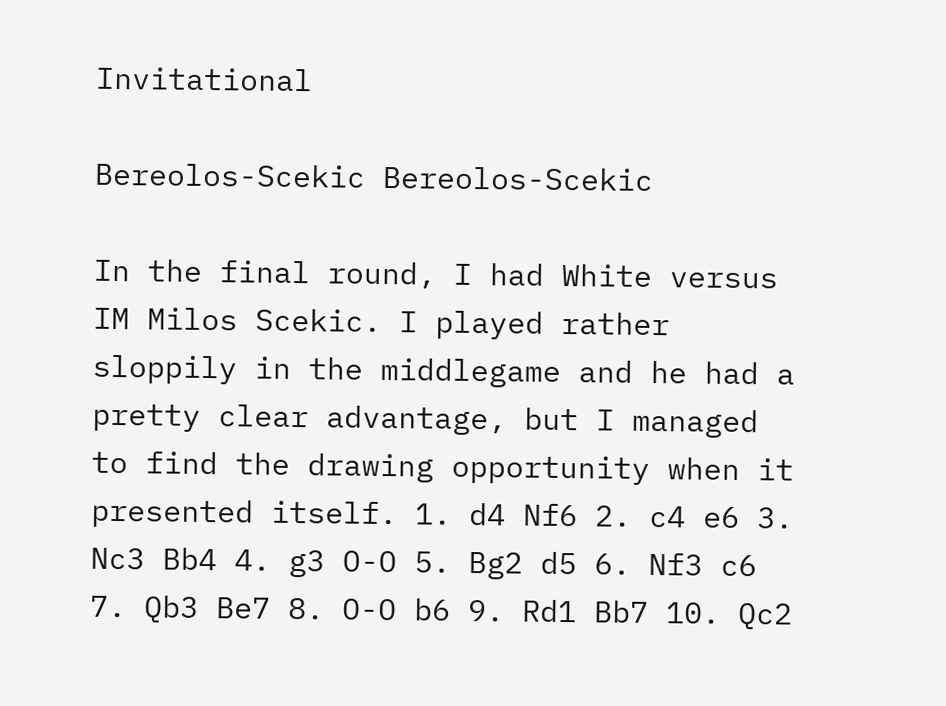Invitational

Bereolos-Scekic Bereolos-Scekic

In the final round, I had White versus IM Milos Scekic. I played rather sloppily in the middlegame and he had a pretty clear advantage, but I managed to find the drawing opportunity when it presented itself. 1. d4 Nf6 2. c4 e6 3. Nc3 Bb4 4. g3 O-O 5. Bg2 d5 6. Nf3 c6 7. Qb3 Be7 8. O-O b6 9. Rd1 Bb7 10. Qc2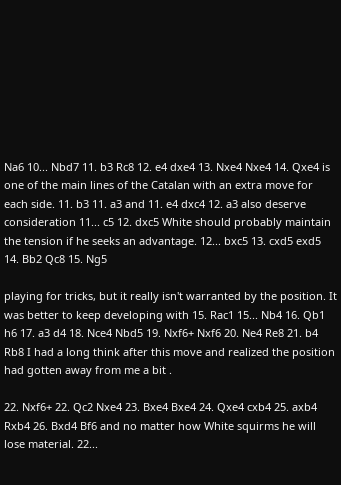Na6 10... Nbd7 11. b3 Rc8 12. e4 dxe4 13. Nxe4 Nxe4 14. Qxe4 is one of the main lines of the Catalan with an extra move for each side. 11. b3 11. a3 and 11. e4 dxc4 12. a3 also deserve consideration 11... c5 12. dxc5 White should probably maintain the tension if he seeks an advantage. 12... bxc5 13. cxd5 exd5 14. Bb2 Qc8 15. Ng5

playing for tricks, but it really isn't warranted by the position. It was better to keep developing with 15. Rac1 15... Nb4 16. Qb1 h6 17. a3 d4 18. Nce4 Nbd5 19. Nxf6+ Nxf6 20. Ne4 Re8 21. b4 Rb8 I had a long think after this move and realized the position had gotten away from me a bit .

22. Nxf6+ 22. Qc2 Nxe4 23. Bxe4 Bxe4 24. Qxe4 cxb4 25. axb4 Rxb4 26. Bxd4 Bf6 and no matter how White squirms he will lose material. 22...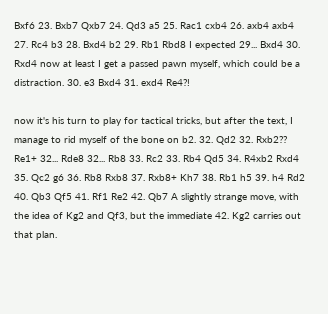Bxf6 23. Bxb7 Qxb7 24. Qd3 a5 25. Rac1 cxb4 26. axb4 axb4 27. Rc4 b3 28. Bxd4 b2 29. Rb1 Rbd8 I expected 29... Bxd4 30. Rxd4 now at least I get a passed pawn myself, which could be a distraction. 30. e3 Bxd4 31. exd4 Re4?!

now it's his turn to play for tactical tricks, but after the text, I manage to rid myself of the bone on b2. 32. Qd2 32. Rxb2?? Re1+ 32... Rde8 32... Rb8 33. Rc2 33. Rb4 Qd5 34. R4xb2 Rxd4 35. Qc2 g6 36. Rb8 Rxb8 37. Rxb8+ Kh7 38. Rb1 h5 39. h4 Rd2 40. Qb3 Qf5 41. Rf1 Re2 42. Qb7 A slightly strange move, with the idea of Kg2 and Qf3, but the immediate 42. Kg2 carries out that plan.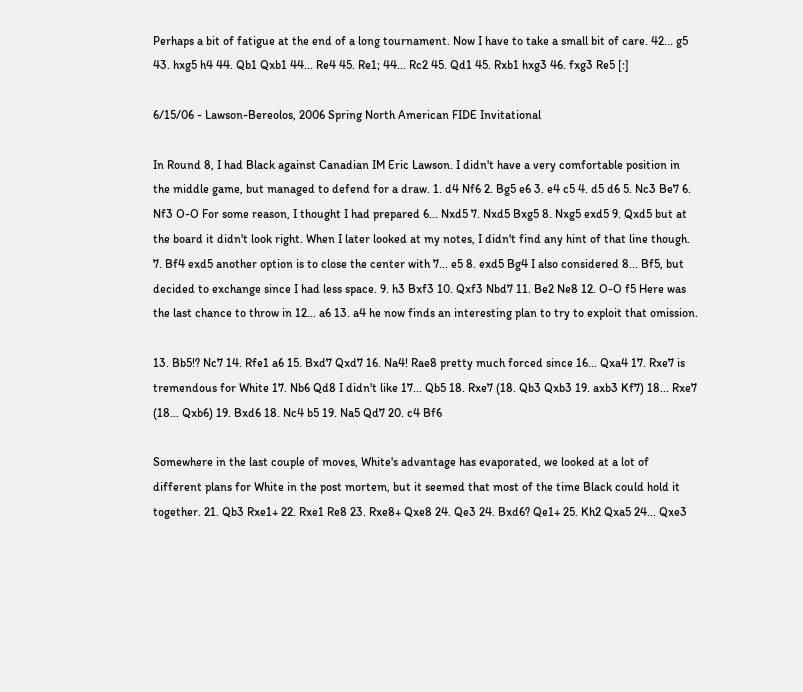Perhaps a bit of fatigue at the end of a long tournament. Now I have to take a small bit of care. 42... g5 43. hxg5 h4 44. Qb1 Qxb1 44... Re4 45. Re1; 44... Rc2 45. Qd1 45. Rxb1 hxg3 46. fxg3 Re5 [:]

6/15/06 - Lawson-Bereolos, 2006 Spring North American FIDE Invitational

In Round 8, I had Black against Canadian IM Eric Lawson. I didn't have a very comfortable position in the middle game, but managed to defend for a draw. 1. d4 Nf6 2. Bg5 e6 3. e4 c5 4. d5 d6 5. Nc3 Be7 6. Nf3 O-O For some reason, I thought I had prepared 6... Nxd5 7. Nxd5 Bxg5 8. Nxg5 exd5 9. Qxd5 but at the board it didn't look right. When I later looked at my notes, I didn't find any hint of that line though. 7. Bf4 exd5 another option is to close the center with 7... e5 8. exd5 Bg4 I also considered 8... Bf5, but decided to exchange since I had less space. 9. h3 Bxf3 10. Qxf3 Nbd7 11. Be2 Ne8 12. O-O f5 Here was the last chance to throw in 12... a6 13. a4 he now finds an interesting plan to try to exploit that omission.

13. Bb5!? Nc7 14. Rfe1 a6 15. Bxd7 Qxd7 16. Na4! Rae8 pretty much forced since 16... Qxa4 17. Rxe7 is tremendous for White 17. Nb6 Qd8 I didn't like 17... Qb5 18. Rxe7 (18. Qb3 Qxb3 19. axb3 Kf7) 18... Rxe7 (18... Qxb6) 19. Bxd6 18. Nc4 b5 19. Na5 Qd7 20. c4 Bf6

Somewhere in the last couple of moves, White's advantage has evaporated, we looked at a lot of different plans for White in the post mortem, but it seemed that most of the time Black could hold it together. 21. Qb3 Rxe1+ 22. Rxe1 Re8 23. Rxe8+ Qxe8 24. Qe3 24. Bxd6? Qe1+ 25. Kh2 Qxa5 24... Qxe3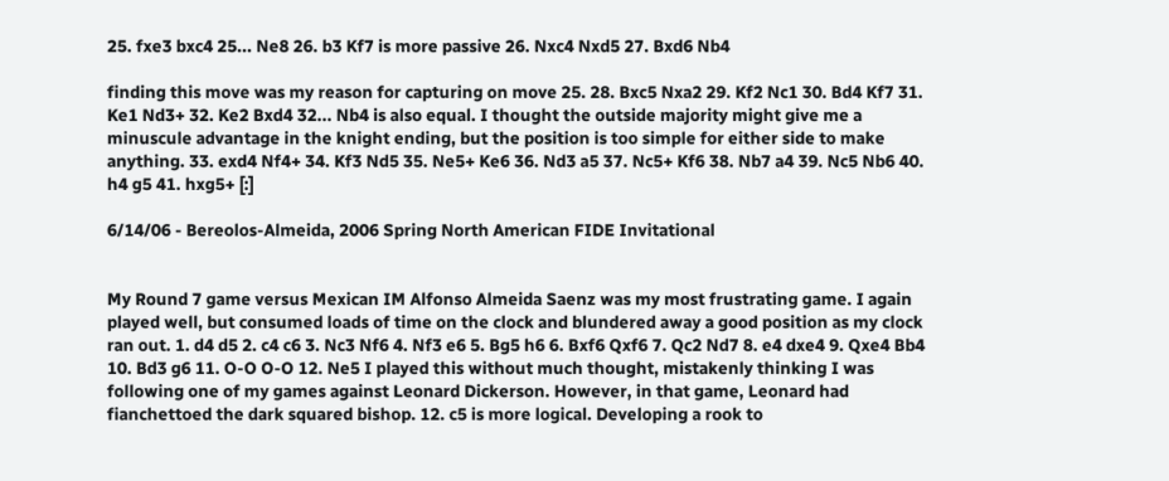25. fxe3 bxc4 25... Ne8 26. b3 Kf7 is more passive 26. Nxc4 Nxd5 27. Bxd6 Nb4

finding this move was my reason for capturing on move 25. 28. Bxc5 Nxa2 29. Kf2 Nc1 30. Bd4 Kf7 31. Ke1 Nd3+ 32. Ke2 Bxd4 32... Nb4 is also equal. I thought the outside majority might give me a minuscule advantage in the knight ending, but the position is too simple for either side to make anything. 33. exd4 Nf4+ 34. Kf3 Nd5 35. Ne5+ Ke6 36. Nd3 a5 37. Nc5+ Kf6 38. Nb7 a4 39. Nc5 Nb6 40. h4 g5 41. hxg5+ [:]

6/14/06 - Bereolos-Almeida, 2006 Spring North American FIDE Invitational


My Round 7 game versus Mexican IM Alfonso Almeida Saenz was my most frustrating game. I again played well, but consumed loads of time on the clock and blundered away a good position as my clock ran out. 1. d4 d5 2. c4 c6 3. Nc3 Nf6 4. Nf3 e6 5. Bg5 h6 6. Bxf6 Qxf6 7. Qc2 Nd7 8. e4 dxe4 9. Qxe4 Bb4 10. Bd3 g6 11. O-O O-O 12. Ne5 I played this without much thought, mistakenly thinking I was following one of my games against Leonard Dickerson. However, in that game, Leonard had fianchettoed the dark squared bishop. 12. c5 is more logical. Developing a rook to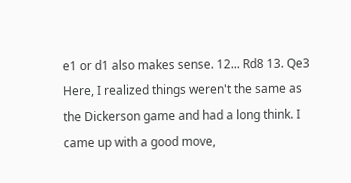e1 or d1 also makes sense. 12... Rd8 13. Qe3 Here, I realized things weren't the same as the Dickerson game and had a long think. I came up with a good move,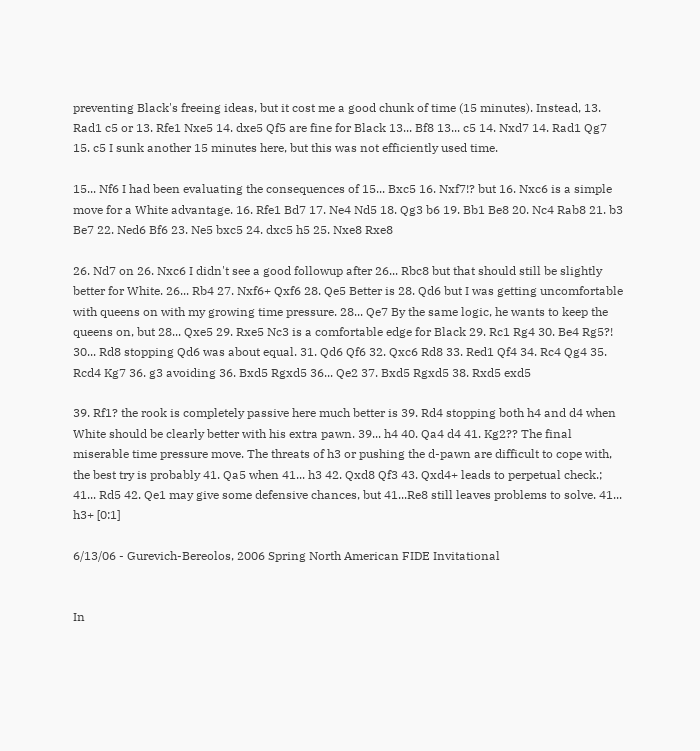preventing Black's freeing ideas, but it cost me a good chunk of time (15 minutes). Instead, 13. Rad1 c5 or 13. Rfe1 Nxe5 14. dxe5 Qf5 are fine for Black 13... Bf8 13... c5 14. Nxd7 14. Rad1 Qg7 15. c5 I sunk another 15 minutes here, but this was not efficiently used time.

15... Nf6 I had been evaluating the consequences of 15... Bxc5 16. Nxf7!? but 16. Nxc6 is a simple move for a White advantage. 16. Rfe1 Bd7 17. Ne4 Nd5 18. Qg3 b6 19. Bb1 Be8 20. Nc4 Rab8 21. b3 Be7 22. Ned6 Bf6 23. Ne5 bxc5 24. dxc5 h5 25. Nxe8 Rxe8

26. Nd7 on 26. Nxc6 I didn't see a good followup after 26... Rbc8 but that should still be slightly better for White. 26... Rb4 27. Nxf6+ Qxf6 28. Qe5 Better is 28. Qd6 but I was getting uncomfortable with queens on with my growing time pressure. 28... Qe7 By the same logic, he wants to keep the queens on, but 28... Qxe5 29. Rxe5 Nc3 is a comfortable edge for Black 29. Rc1 Rg4 30. Be4 Rg5?! 30... Rd8 stopping Qd6 was about equal. 31. Qd6 Qf6 32. Qxc6 Rd8 33. Red1 Qf4 34. Rc4 Qg4 35. Rcd4 Kg7 36. g3 avoiding 36. Bxd5 Rgxd5 36... Qe2 37. Bxd5 Rgxd5 38. Rxd5 exd5

39. Rf1? the rook is completely passive here much better is 39. Rd4 stopping both h4 and d4 when White should be clearly better with his extra pawn. 39... h4 40. Qa4 d4 41. Kg2?? The final miserable time pressure move. The threats of h3 or pushing the d-pawn are difficult to cope with, the best try is probably 41. Qa5 when 41... h3 42. Qxd8 Qf3 43. Qxd4+ leads to perpetual check.; 41... Rd5 42. Qe1 may give some defensive chances, but 41...Re8 still leaves problems to solve. 41... h3+ [0:1]

6/13/06 - Gurevich-Bereolos, 2006 Spring North American FIDE Invitational


In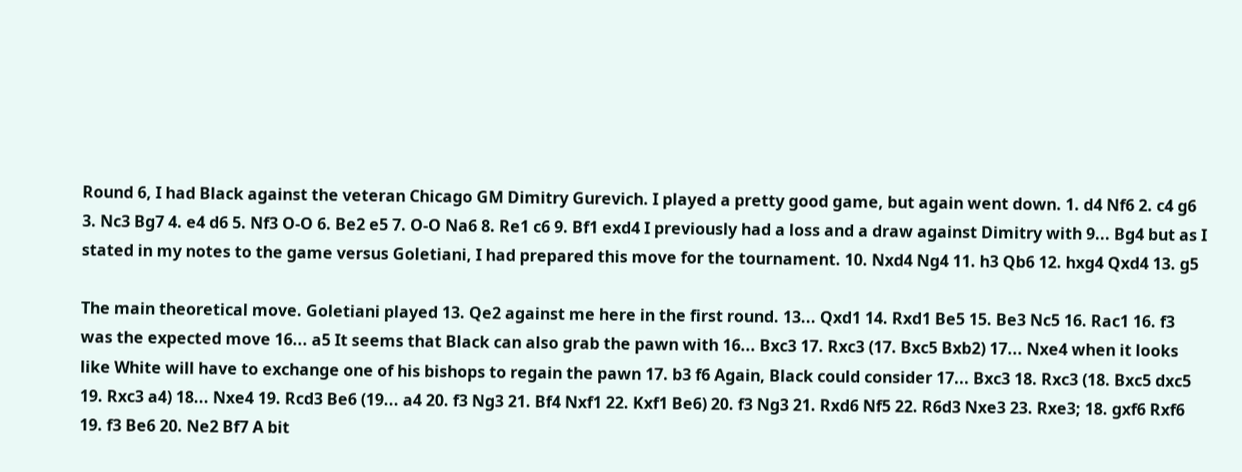Round 6, I had Black against the veteran Chicago GM Dimitry Gurevich. I played a pretty good game, but again went down. 1. d4 Nf6 2. c4 g6 3. Nc3 Bg7 4. e4 d6 5. Nf3 O-O 6. Be2 e5 7. O-O Na6 8. Re1 c6 9. Bf1 exd4 I previously had a loss and a draw against Dimitry with 9... Bg4 but as I stated in my notes to the game versus Goletiani, I had prepared this move for the tournament. 10. Nxd4 Ng4 11. h3 Qb6 12. hxg4 Qxd4 13. g5

The main theoretical move. Goletiani played 13. Qe2 against me here in the first round. 13... Qxd1 14. Rxd1 Be5 15. Be3 Nc5 16. Rac1 16. f3 was the expected move 16... a5 It seems that Black can also grab the pawn with 16... Bxc3 17. Rxc3 (17. Bxc5 Bxb2) 17... Nxe4 when it looks like White will have to exchange one of his bishops to regain the pawn 17. b3 f6 Again, Black could consider 17... Bxc3 18. Rxc3 (18. Bxc5 dxc5 19. Rxc3 a4) 18... Nxe4 19. Rcd3 Be6 (19... a4 20. f3 Ng3 21. Bf4 Nxf1 22. Kxf1 Be6) 20. f3 Ng3 21. Rxd6 Nf5 22. R6d3 Nxe3 23. Rxe3; 18. gxf6 Rxf6 19. f3 Be6 20. Ne2 Bf7 A bit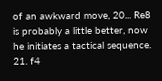of an awkward move, 20... Re8 is probably a little better, now he initiates a tactical sequence. 21. f4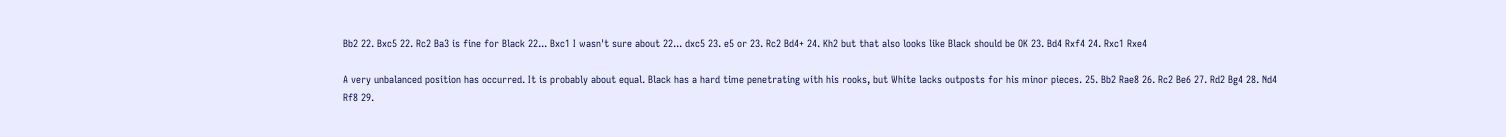Bb2 22. Bxc5 22. Rc2 Ba3 is fine for Black 22... Bxc1 I wasn't sure about 22... dxc5 23. e5 or 23. Rc2 Bd4+ 24. Kh2 but that also looks like Black should be OK 23. Bd4 Rxf4 24. Rxc1 Rxe4

A very unbalanced position has occurred. It is probably about equal. Black has a hard time penetrating with his rooks, but White lacks outposts for his minor pieces. 25. Bb2 Rae8 26. Rc2 Be6 27. Rd2 Bg4 28. Nd4 Rf8 29.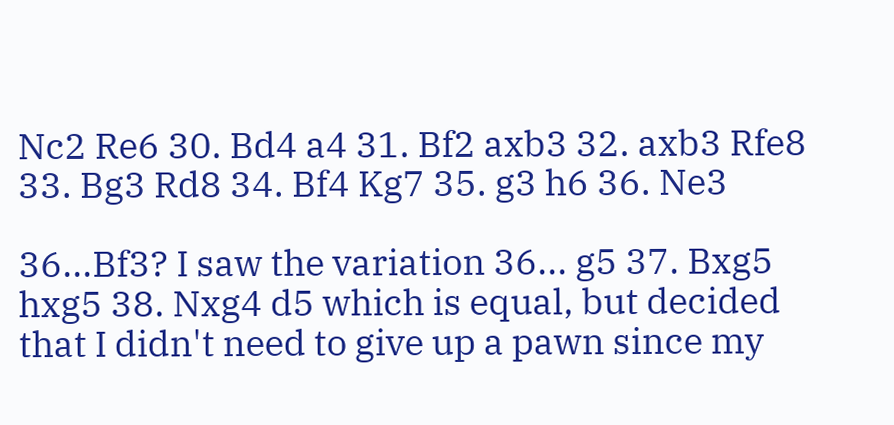Nc2 Re6 30. Bd4 a4 31. Bf2 axb3 32. axb3 Rfe8 33. Bg3 Rd8 34. Bf4 Kg7 35. g3 h6 36. Ne3

36...Bf3? I saw the variation 36... g5 37. Bxg5 hxg5 38. Nxg4 d5 which is equal, but decided that I didn't need to give up a pawn since my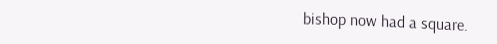bishop now had a square.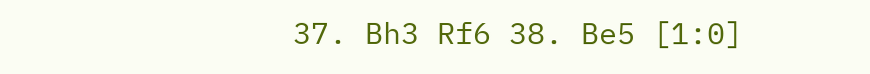37. Bh3 Rf6 38. Be5 [1:0]